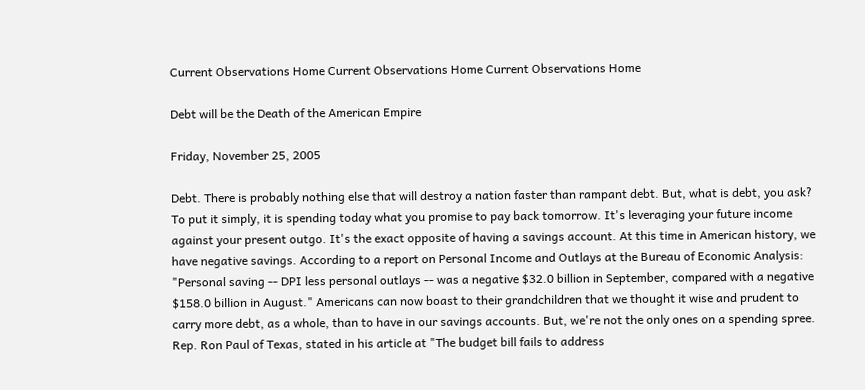Current Observations Home Current Observations Home Current Observations Home

Debt will be the Death of the American Empire

Friday, November 25, 2005

Debt. There is probably nothing else that will destroy a nation faster than rampant debt. But, what is debt, you ask? To put it simply, it is spending today what you promise to pay back tomorrow. It's leveraging your future income against your present outgo. It's the exact opposite of having a savings account. At this time in American history, we have negative savings. According to a report on Personal Income and Outlays at the Bureau of Economic Analysis: "Personal saving -- DPI less personal outlays -- was a negative $32.0 billion in September, compared with a negative $158.0 billion in August." Americans can now boast to their grandchildren that we thought it wise and prudent to carry more debt, as a whole, than to have in our savings accounts. But, we're not the only ones on a spending spree. Rep. Ron Paul of Texas, stated in his article at "The budget bill fails to address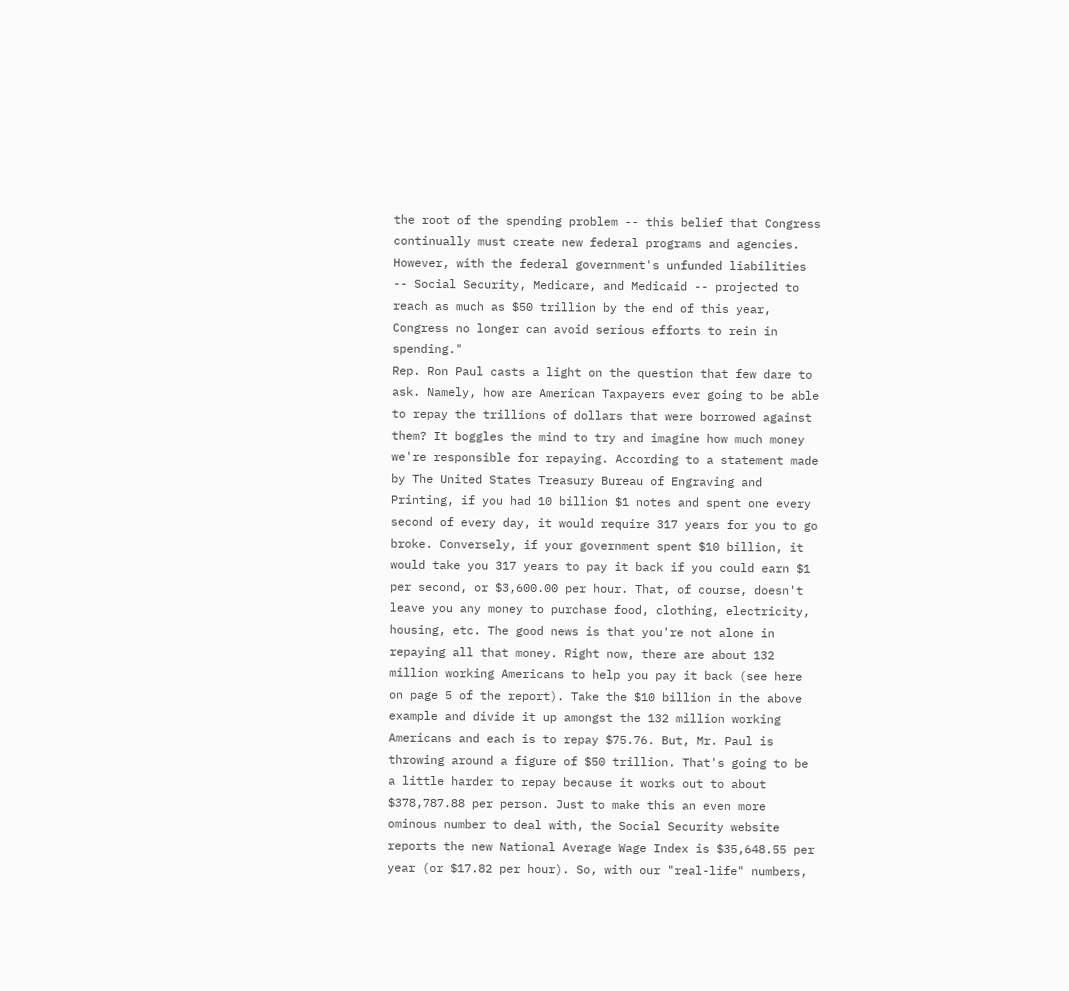the root of the spending problem -- this belief that Congress continually must create new federal programs and agencies. However, with the federal government's unfunded liabilities -- Social Security, Medicare, and Medicaid -- projected to reach as much as $50 trillion by the end of this year, Congress no longer can avoid serious efforts to rein in spending."
Rep. Ron Paul casts a light on the question that few dare to ask. Namely, how are American Taxpayers ever going to be able to repay the trillions of dollars that were borrowed against them? It boggles the mind to try and imagine how much money we're responsible for repaying. According to a statement made by The United States Treasury Bureau of Engraving and Printing, if you had 10 billion $1 notes and spent one every second of every day, it would require 317 years for you to go broke. Conversely, if your government spent $10 billion, it would take you 317 years to pay it back if you could earn $1 per second, or $3,600.00 per hour. That, of course, doesn't leave you any money to purchase food, clothing, electricity, housing, etc. The good news is that you're not alone in repaying all that money. Right now, there are about 132 million working Americans to help you pay it back (see here on page 5 of the report). Take the $10 billion in the above example and divide it up amongst the 132 million working Americans and each is to repay $75.76. But, Mr. Paul is throwing around a figure of $50 trillion. That's going to be a little harder to repay because it works out to about $378,787.88 per person. Just to make this an even more ominous number to deal with, the Social Security website reports the new National Average Wage Index is $35,648.55 per year (or $17.82 per hour). So, with our "real-life" numbers,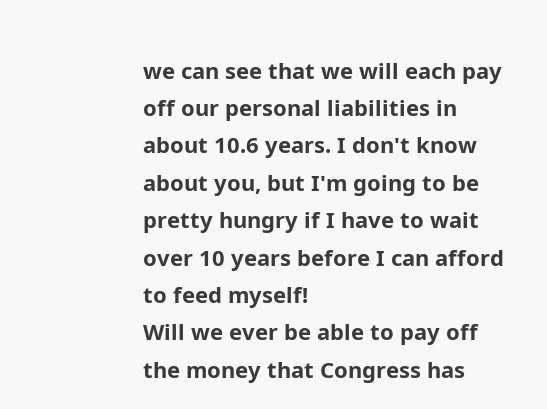we can see that we will each pay off our personal liabilities in about 10.6 years. I don't know about you, but I'm going to be pretty hungry if I have to wait over 10 years before I can afford to feed myself!
Will we ever be able to pay off the money that Congress has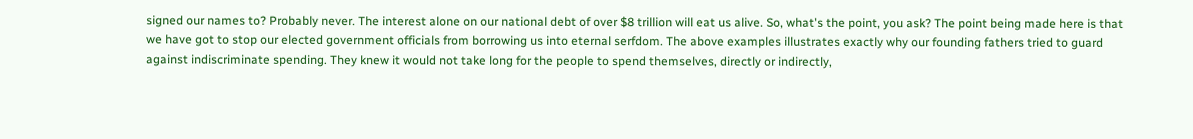signed our names to? Probably never. The interest alone on our national debt of over $8 trillion will eat us alive. So, what's the point, you ask? The point being made here is that we have got to stop our elected government officials from borrowing us into eternal serfdom. The above examples illustrates exactly why our founding fathers tried to guard against indiscriminate spending. They knew it would not take long for the people to spend themselves, directly or indirectly,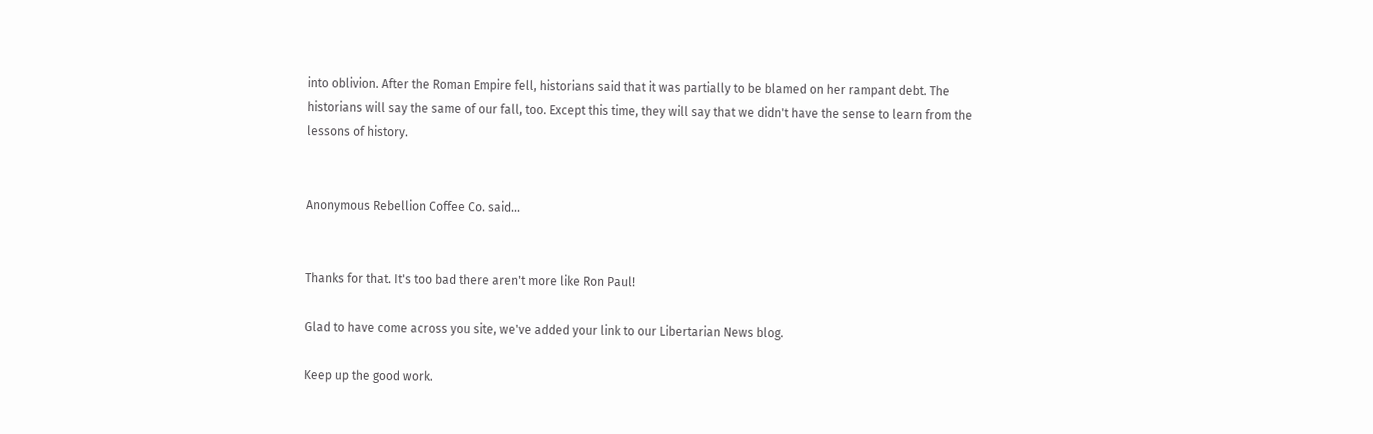into oblivion. After the Roman Empire fell, historians said that it was partially to be blamed on her rampant debt. The historians will say the same of our fall, too. Except this time, they will say that we didn't have the sense to learn from the lessons of history.


Anonymous Rebellion Coffee Co. said...


Thanks for that. It's too bad there aren't more like Ron Paul!

Glad to have come across you site, we've added your link to our Libertarian News blog.

Keep up the good work.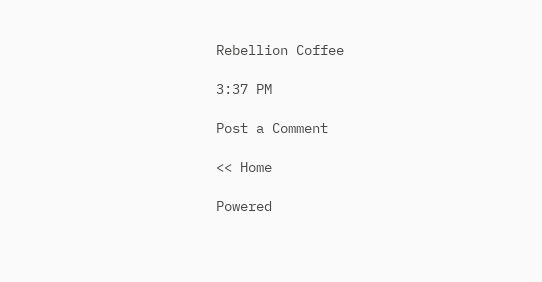Rebellion Coffee

3:37 PM

Post a Comment

<< Home

Powered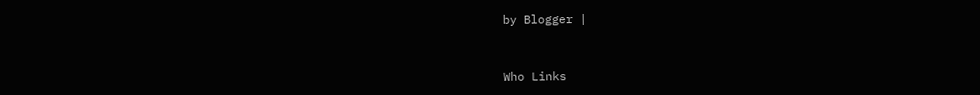by Blogger |



Who Links